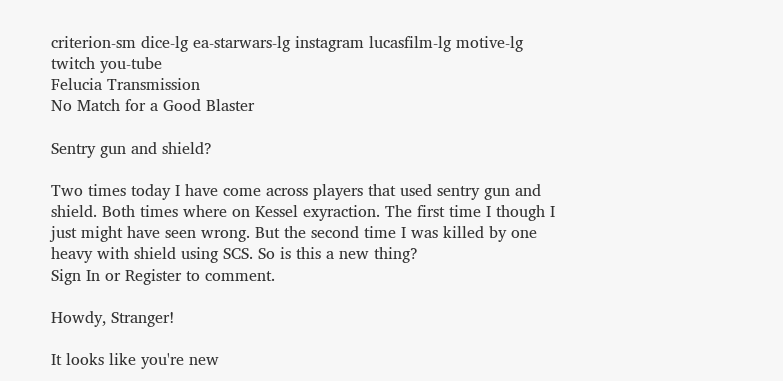criterion-sm dice-lg ea-starwars-lg instagram lucasfilm-lg motive-lg twitch you-tube
Felucia Transmission
No Match for a Good Blaster

Sentry gun and shield?

Two times today I have come across players that used sentry gun and shield. Both times where on Kessel exyraction. The first time I though I just might have seen wrong. But the second time I was killed by one heavy with shield using SCS. So is this a new thing?
Sign In or Register to comment.

Howdy, Stranger!

It looks like you're new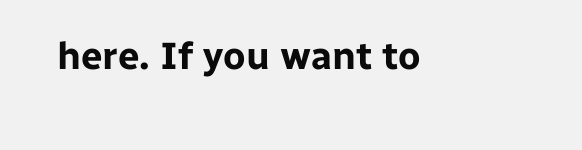here. If you want to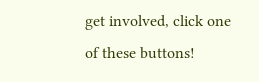get involved, click one of these buttons!